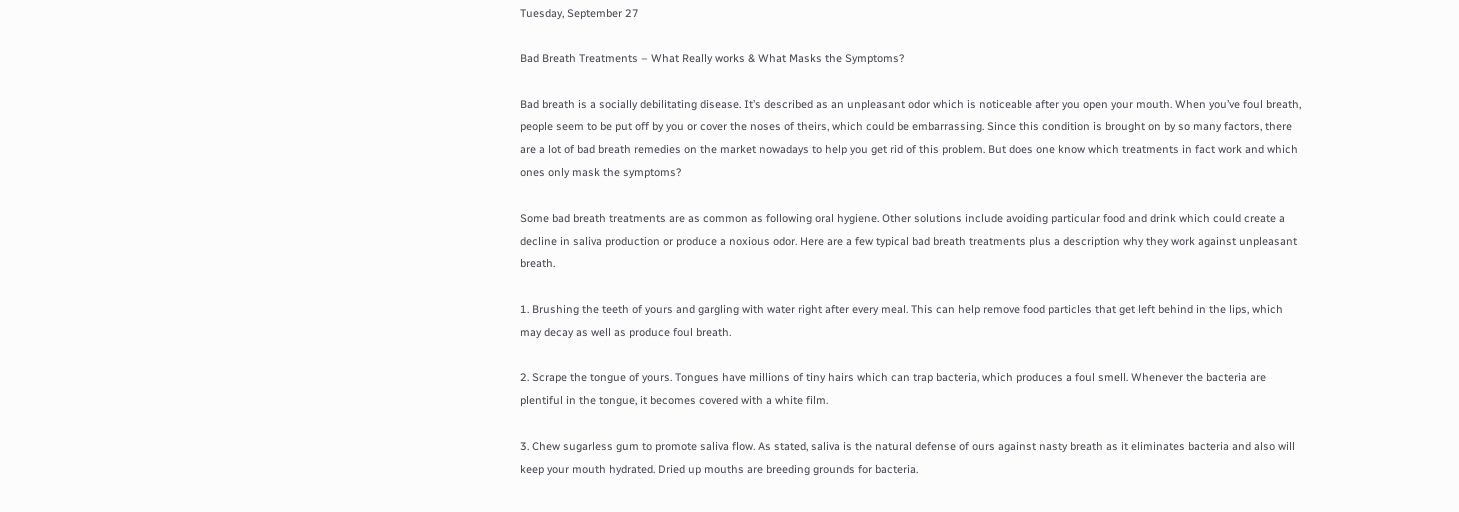Tuesday, September 27

Bad Breath Treatments – What Really works & What Masks the Symptoms?

Bad breath is a socially debilitating disease. It’s described as an unpleasant odor which is noticeable after you open your mouth. When you’ve foul breath, people seem to be put off by you or cover the noses of theirs, which could be embarrassing. Since this condition is brought on by so many factors, there are a lot of bad breath remedies on the market nowadays to help you get rid of this problem. But does one know which treatments in fact work and which ones only mask the symptoms?

Some bad breath treatments are as common as following oral hygiene. Other solutions include avoiding particular food and drink which could create a decline in saliva production or produce a noxious odor. Here are a few typical bad breath treatments plus a description why they work against unpleasant breath.

1. Brushing the teeth of yours and gargling with water right after every meal. This can help remove food particles that get left behind in the lips, which may decay as well as produce foul breath.

2. Scrape the tongue of yours. Tongues have millions of tiny hairs which can trap bacteria, which produces a foul smell. Whenever the bacteria are plentiful in the tongue, it becomes covered with a white film.

3. Chew sugarless gum to promote saliva flow. As stated, saliva is the natural defense of ours against nasty breath as it eliminates bacteria and also will keep your mouth hydrated. Dried up mouths are breeding grounds for bacteria.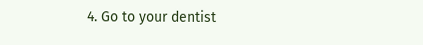4. Go to your dentist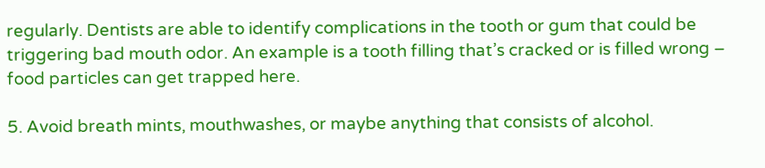regularly. Dentists are able to identify complications in the tooth or gum that could be triggering bad mouth odor. An example is a tooth filling that’s cracked or is filled wrong – food particles can get trapped here.

5. Avoid breath mints, mouthwashes, or maybe anything that consists of alcohol.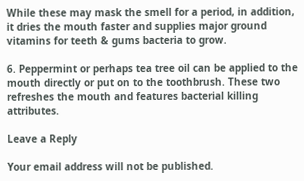While these may mask the smell for a period, in addition, it dries the mouth faster and supplies major ground vitamins for teeth & gums bacteria to grow.

6. Peppermint or perhaps tea tree oil can be applied to the mouth directly or put on to the toothbrush. These two refreshes the mouth and features bacterial killing attributes.

Leave a Reply

Your email address will not be published.